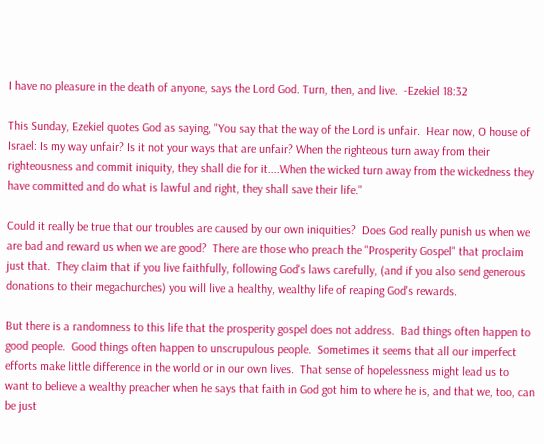I have no pleasure in the death of anyone, says the Lord God. Turn, then, and live.  -Ezekiel 18:32

This Sunday, Ezekiel quotes God as saying, "You say that the way of the Lord is unfair.  Hear now, O house of Israel: Is my way unfair? Is it not your ways that are unfair? When the righteous turn away from their righteousness and commit iniquity, they shall die for it....When the wicked turn away from the wickedness they have committed and do what is lawful and right, they shall save their life."

Could it really be true that our troubles are caused by our own iniquities?  Does God really punish us when we are bad and reward us when we are good?  There are those who preach the "Prosperity Gospel" that proclaim just that.  They claim that if you live faithfully, following God's laws carefully, (and if you also send generous donations to their megachurches) you will live a healthy, wealthy life of reaping God's rewards.

But there is a randomness to this life that the prosperity gospel does not address.  Bad things often happen to good people.  Good things often happen to unscrupulous people.  Sometimes it seems that all our imperfect efforts make little difference in the world or in our own lives.  That sense of hopelessness might lead us to want to believe a wealthy preacher when he says that faith in God got him to where he is, and that we, too, can be just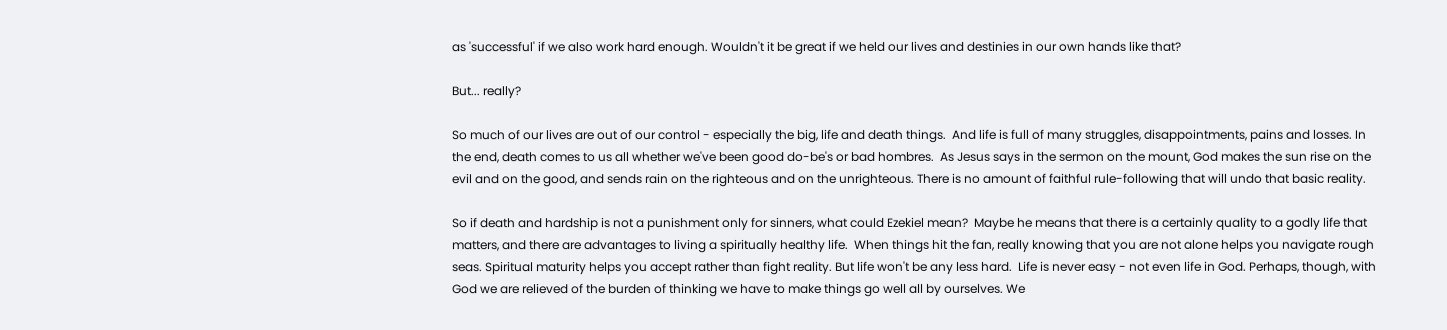as 'successful' if we also work hard enough. Wouldn't it be great if we held our lives and destinies in our own hands like that?

But... really?

So much of our lives are out of our control - especially the big, life and death things.  And life is full of many struggles, disappointments, pains and losses. In the end, death comes to us all whether we've been good do-be's or bad hombres.  As Jesus says in the sermon on the mount, God makes the sun rise on the evil and on the good, and sends rain on the righteous and on the unrighteous. There is no amount of faithful rule-following that will undo that basic reality.

So if death and hardship is not a punishment only for sinners, what could Ezekiel mean?  Maybe he means that there is a certainly quality to a godly life that matters, and there are advantages to living a spiritually healthy life.  When things hit the fan, really knowing that you are not alone helps you navigate rough seas. Spiritual maturity helps you accept rather than fight reality. But life won't be any less hard.  Life is never easy - not even life in God. Perhaps, though, with God we are relieved of the burden of thinking we have to make things go well all by ourselves. We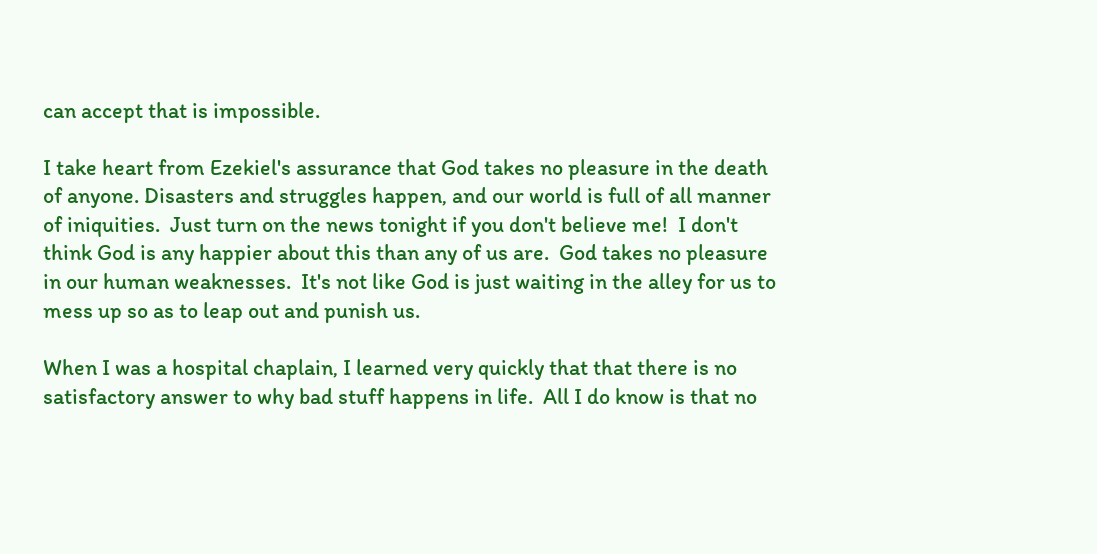can accept that is impossible.

I take heart from Ezekiel's assurance that God takes no pleasure in the death of anyone. Disasters and struggles happen, and our world is full of all manner of iniquities.  Just turn on the news tonight if you don't believe me!  I don't think God is any happier about this than any of us are.  God takes no pleasure in our human weaknesses.  It's not like God is just waiting in the alley for us to mess up so as to leap out and punish us.

When I was a hospital chaplain, I learned very quickly that that there is no satisfactory answer to why bad stuff happens in life.  All I do know is that no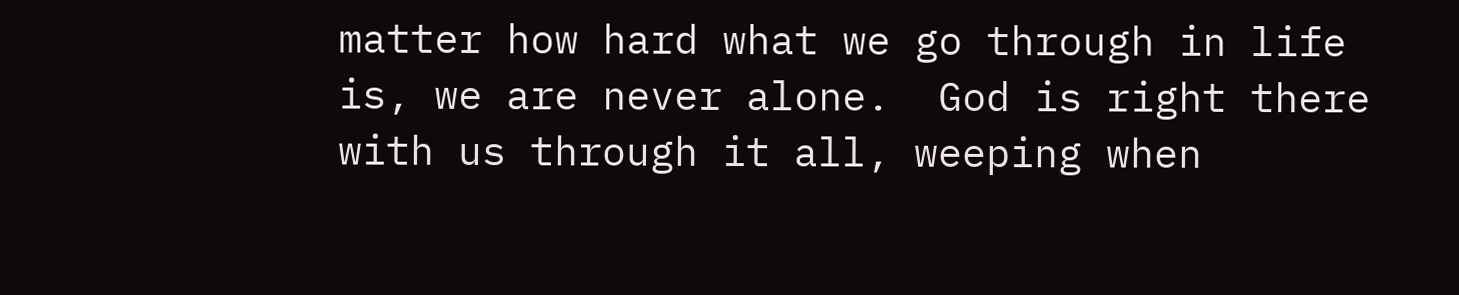matter how hard what we go through in life is, we are never alone.  God is right there with us through it all, weeping when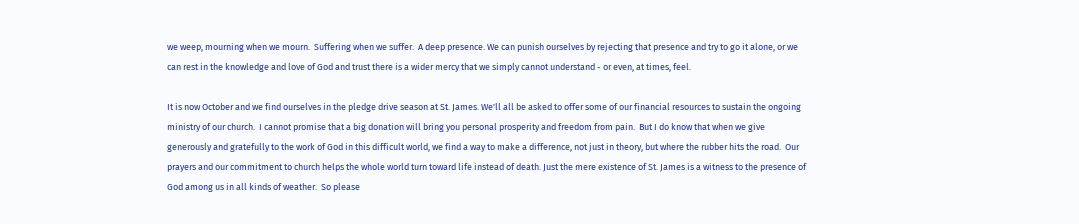we weep, mourning when we mourn.  Suffering when we suffer.  A deep presence. We can punish ourselves by rejecting that presence and try to go it alone, or we can rest in the knowledge and love of God and trust there is a wider mercy that we simply cannot understand - or even, at times, feel.

It is now October and we find ourselves in the pledge drive season at St. James. We'll all be asked to offer some of our financial resources to sustain the ongoing ministry of our church.  I cannot promise that a big donation will bring you personal prosperity and freedom from pain.  But I do know that when we give generously and gratefully to the work of God in this difficult world, we find a way to make a difference, not just in theory, but where the rubber hits the road.  Our prayers and our commitment to church helps the whole world turn toward life instead of death. Just the mere existence of St. James is a witness to the presence of God among us in all kinds of weather.  So please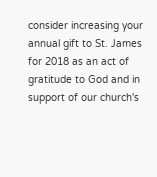consider increasing your annual gift to St. James for 2018 as an act of gratitude to God and in support of our church's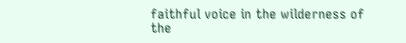faithful voice in the wilderness of the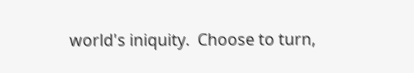world's iniquity.  Choose to turn,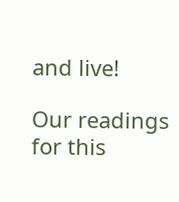and live!

Our readings for this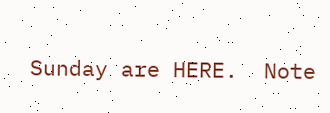Sunday are HERE.  Note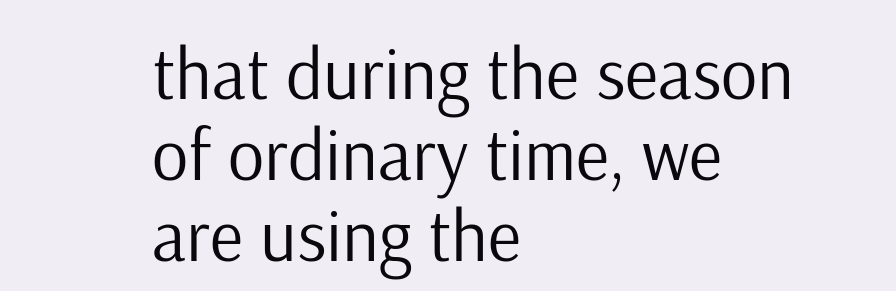that during the season of ordinary time, we are using the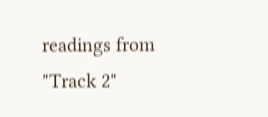readings from "Track 2"